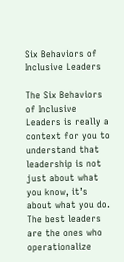Six Behaviors of Inclusive Leaders

The Six Behaviors of Inclusive Leaders is really a context for you to understand that leadership is not just about what you know, it’s about what you do. The best leaders are the ones who operationalize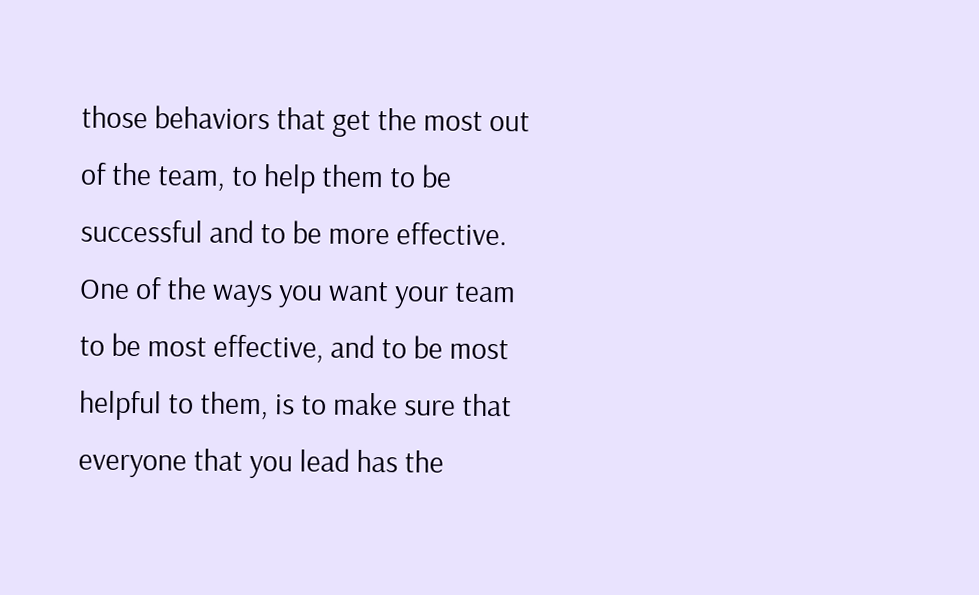those behaviors that get the most out of the team, to help them to be successful and to be more effective. One of the ways you want your team to be most effective, and to be most helpful to them, is to make sure that everyone that you lead has the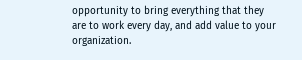opportunity to bring everything that they are to work every day, and add value to your organization.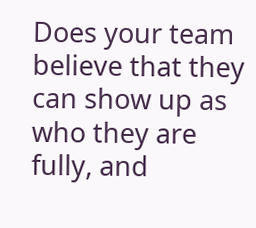Does your team believe that they can show up as who they are fully, and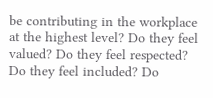be contributing in the workplace at the highest level? Do they feel valued? Do they feel respected? Do they feel included? Do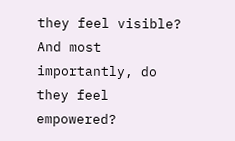they feel visible? And most importantly, do they feel empowered?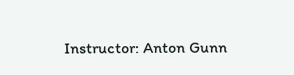Instructor: Anton Gunn